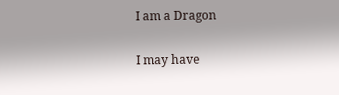I am a Dragon

I may have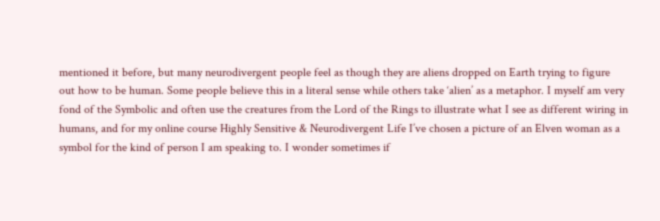mentioned it before, but many neurodivergent people feel as though they are aliens dropped on Earth trying to figure out how to be human. Some people believe this in a literal sense while others take ‘alien’ as a metaphor. I myself am very fond of the Symbolic and often use the creatures from the Lord of the Rings to illustrate what I see as different wiring in humans, and for my online course Highly Sensitive & Neurodivergent Life I’ve chosen a picture of an Elven woman as a symbol for the kind of person I am speaking to. I wonder sometimes if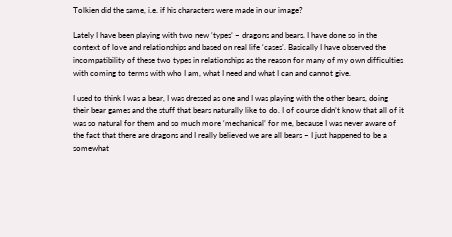Tolkien did the same, i.e. if his characters were made in our image?

Lately I have been playing with two new ‘types’ – dragons and bears. I have done so in the context of love and relationships and based on real life ‘cases’. Basically I have observed the incompatibility of these two types in relationships as the reason for many of my own difficulties with coming to terms with who I am, what I need and what I can and cannot give.

I used to think I was a bear, I was dressed as one and I was playing with the other bears, doing their bear games and the stuff that bears naturally like to do. I of course didn’t know that all of it was so natural for them and so much more ‘mechanical’ for me, because I was never aware of the fact that there are dragons and I really believed we are all bears – I just happened to be a somewhat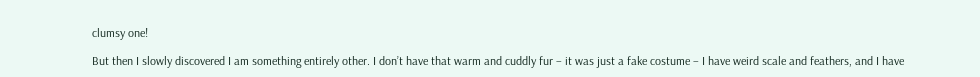clumsy one!

But then I slowly discovered I am something entirely other. I don’t have that warm and cuddly fur – it was just a fake costume – I have weird scale and feathers, and I have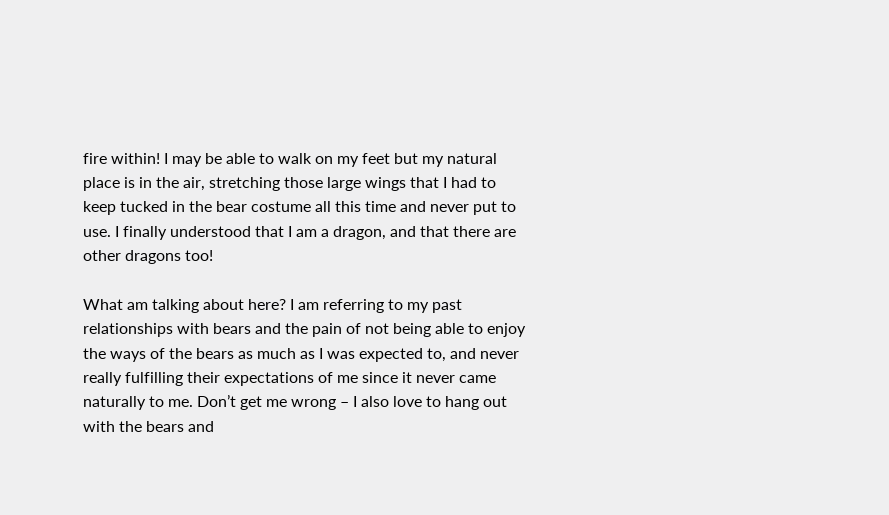fire within! I may be able to walk on my feet but my natural place is in the air, stretching those large wings that I had to keep tucked in the bear costume all this time and never put to use. I finally understood that I am a dragon, and that there are other dragons too!

What am talking about here? I am referring to my past relationships with bears and the pain of not being able to enjoy the ways of the bears as much as I was expected to, and never really fulfilling their expectations of me since it never came naturally to me. Don’t get me wrong – I also love to hang out with the bears and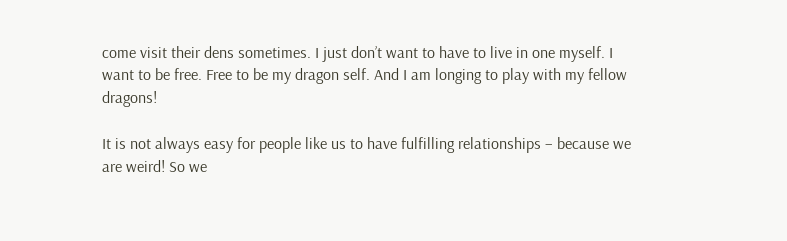come visit their dens sometimes. I just don’t want to have to live in one myself. I want to be free. Free to be my dragon self. And I am longing to play with my fellow dragons!

It is not always easy for people like us to have fulfilling relationships – because we are weird! So we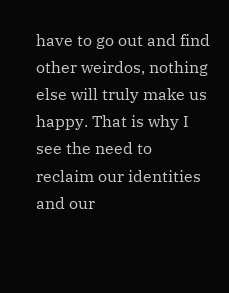have to go out and find other weirdos, nothing else will truly make us happy. That is why I see the need to reclaim our identities and our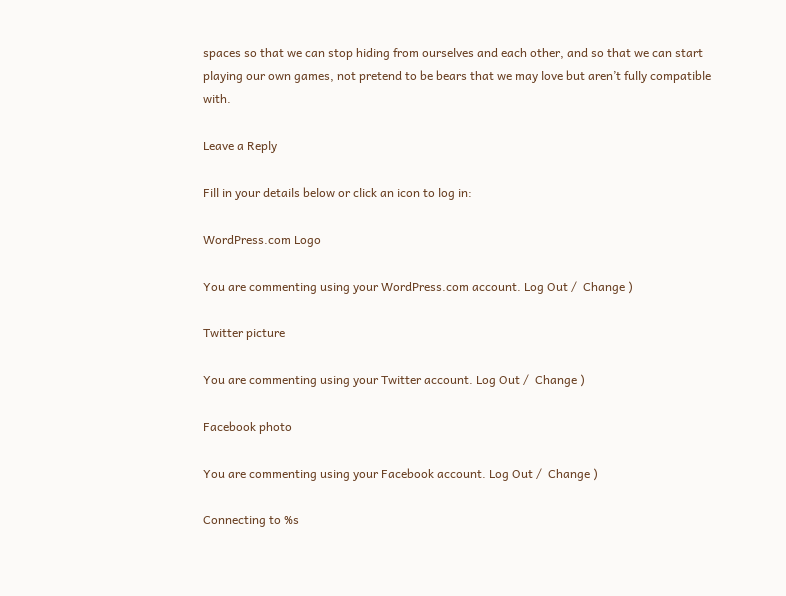spaces so that we can stop hiding from ourselves and each other, and so that we can start playing our own games, not pretend to be bears that we may love but aren’t fully compatible with.

Leave a Reply

Fill in your details below or click an icon to log in:

WordPress.com Logo

You are commenting using your WordPress.com account. Log Out /  Change )

Twitter picture

You are commenting using your Twitter account. Log Out /  Change )

Facebook photo

You are commenting using your Facebook account. Log Out /  Change )

Connecting to %s